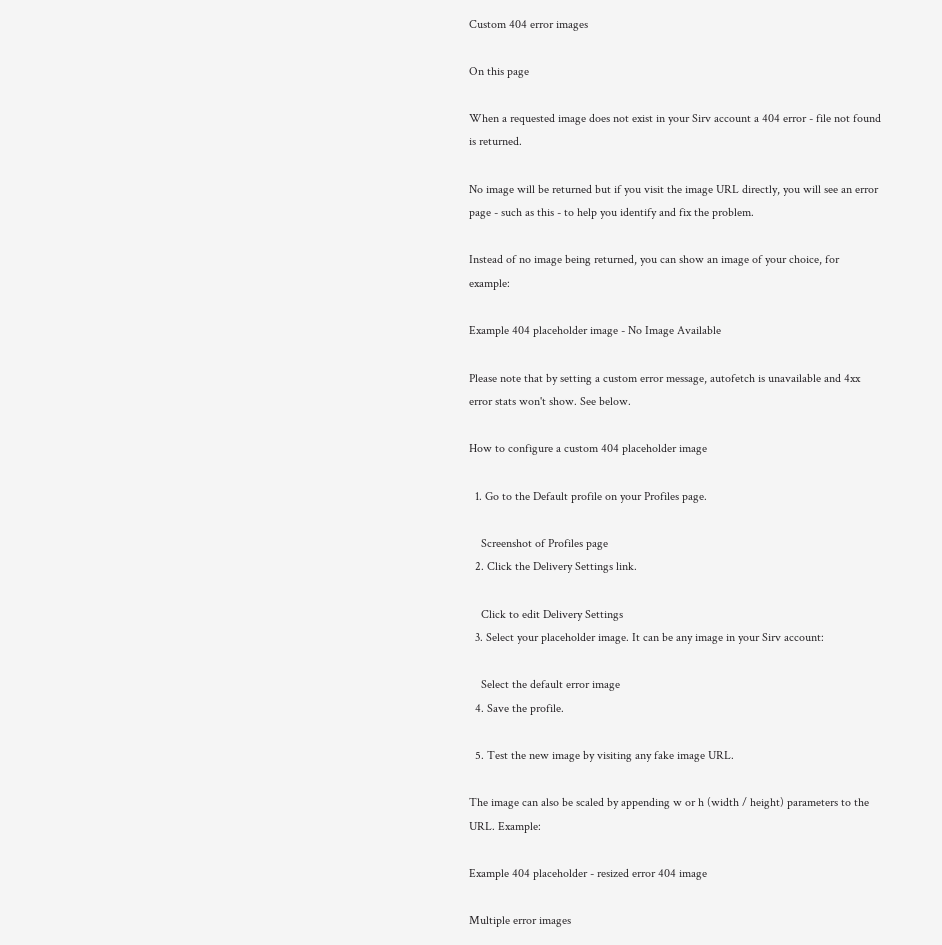Custom 404 error images

On this page

When a requested image does not exist in your Sirv account a 404 error - file not found is returned.

No image will be returned but if you visit the image URL directly, you will see an error page - such as this - to help you identify and fix the problem.

Instead of no image being returned, you can show an image of your choice, for example:

Example 404 placeholder image - No Image Available

Please note that by setting a custom error message, autofetch is unavailable and 4xx error stats won't show. See below.

How to configure a custom 404 placeholder image

  1. Go to the Default profile on your Profiles page.

    Screenshot of Profiles page
  2. Click the Delivery Settings link.

    Click to edit Delivery Settings
  3. Select your placeholder image. It can be any image in your Sirv account:

    Select the default error image
  4. Save the profile.

  5. Test the new image by visiting any fake image URL.

The image can also be scaled by appending w or h (width / height) parameters to the URL. Example:

Example 404 placeholder - resized error 404 image

Multiple error images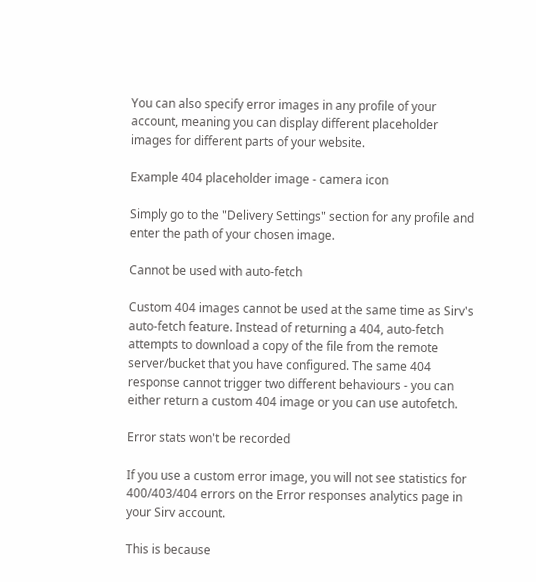You can also specify error images in any profile of your account, meaning you can display different placeholder images for different parts of your website.

Example 404 placeholder image - camera icon

Simply go to the "Delivery Settings" section for any profile and enter the path of your chosen image.

Cannot be used with auto-fetch

Custom 404 images cannot be used at the same time as Sirv's auto-fetch feature. Instead of returning a 404, auto-fetch attempts to download a copy of the file from the remote server/bucket that you have configured. The same 404 response cannot trigger two different behaviours - you can either return a custom 404 image or you can use autofetch.

Error stats won't be recorded

If you use a custom error image, you will not see statistics for 400/403/404 errors on the Error responses analytics page in your Sirv account.

This is because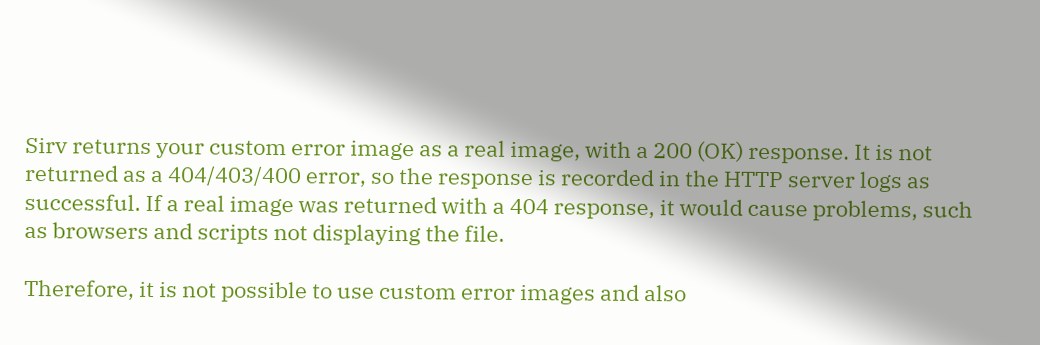Sirv returns your custom error image as a real image, with a 200 (OK) response. It is not returned as a 404/403/400 error, so the response is recorded in the HTTP server logs as successful. If a real image was returned with a 404 response, it would cause problems, such as browsers and scripts not displaying the file.

Therefore, it is not possible to use custom error images and also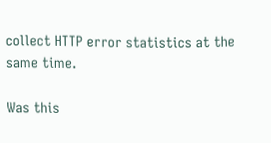collect HTTP error statistics at the same time.

Was this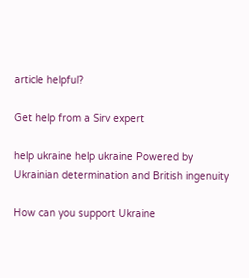article helpful?

Get help from a Sirv expert

help ukraine help ukraine Powered by Ukrainian determination and British ingenuity

How can you support Ukraine